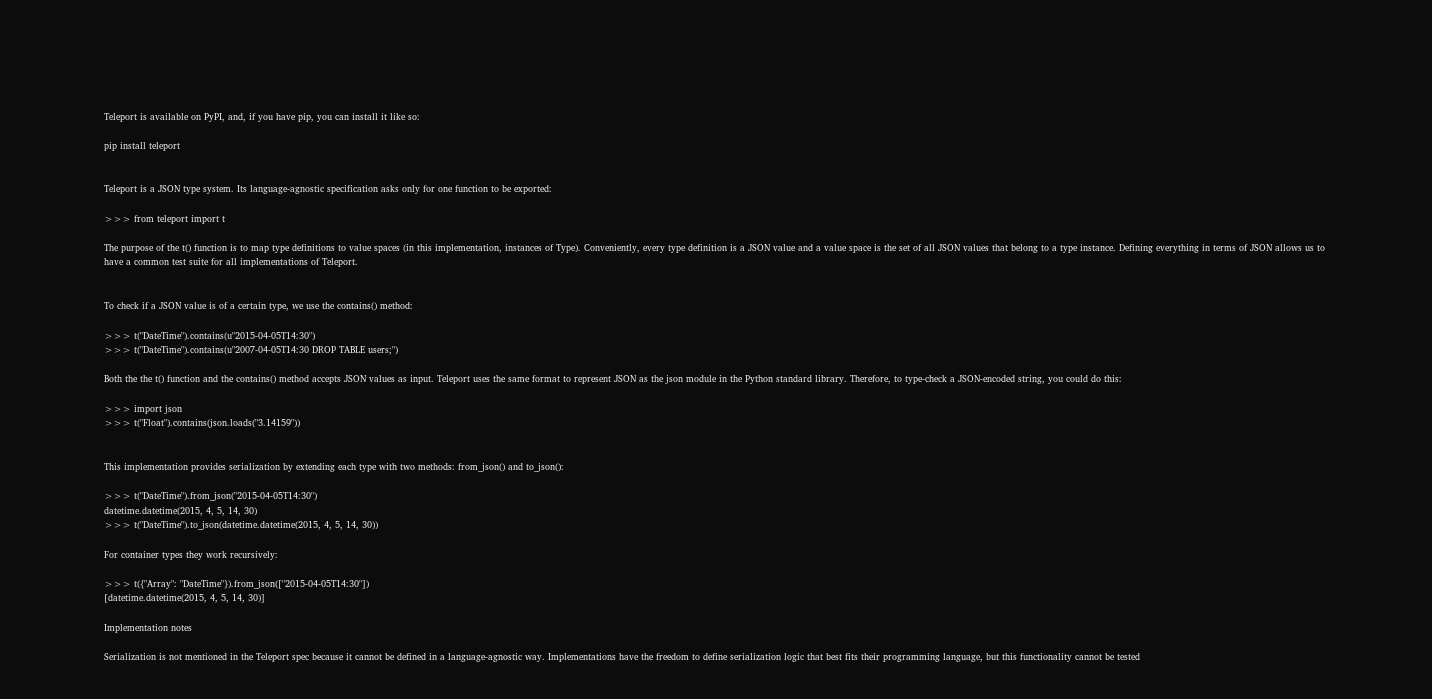Teleport is available on PyPI, and, if you have pip, you can install it like so:

pip install teleport


Teleport is a JSON type system. Its language-agnostic specification asks only for one function to be exported:

>>> from teleport import t

The purpose of the t() function is to map type definitions to value spaces (in this implementation, instances of Type). Conveniently, every type definition is a JSON value and a value space is the set of all JSON values that belong to a type instance. Defining everything in terms of JSON allows us to have a common test suite for all implementations of Teleport.


To check if a JSON value is of a certain type, we use the contains() method:

>>> t("DateTime").contains(u"2015-04-05T14:30")
>>> t("DateTime").contains(u"2007-04-05T14:30 DROP TABLE users;")

Both the the t() function and the contains() method accepts JSON values as input. Teleport uses the same format to represent JSON as the json module in the Python standard library. Therefore, to type-check a JSON-encoded string, you could do this:

>>> import json
>>> t("Float").contains(json.loads("3.14159"))


This implementation provides serialization by extending each type with two methods: from_json() and to_json():

>>> t("DateTime").from_json("2015-04-05T14:30")
datetime.datetime(2015, 4, 5, 14, 30)
>>> t("DateTime").to_json(datetime.datetime(2015, 4, 5, 14, 30))

For container types they work recursively:

>>> t({"Array": "DateTime"}).from_json(["2015-04-05T14:30"])
[datetime.datetime(2015, 4, 5, 14, 30)]

Implementation notes

Serialization is not mentioned in the Teleport spec because it cannot be defined in a language-agnostic way. Implementations have the freedom to define serialization logic that best fits their programming language, but this functionality cannot be tested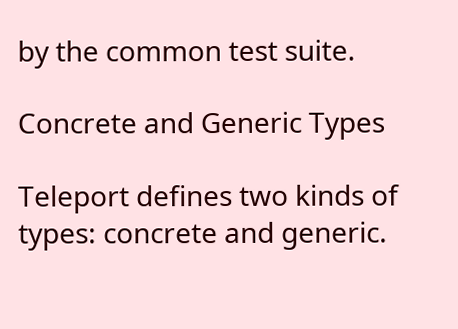by the common test suite.

Concrete and Generic Types

Teleport defines two kinds of types: concrete and generic.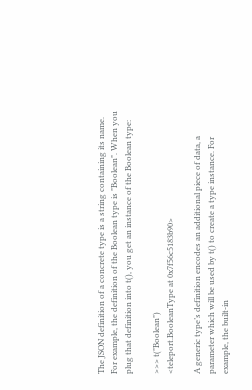The JSON definition of a concrete type is a string containing its name. For example, the definition of the Boolean type is "Boolean". When you plug that definition into t(), you get an instance of the Boolean type:

>>> t("Boolean")
<teleport.BooleanType at 0x7f56c5183b90>

A generic type’s definition encodes an additional piece of data, a parameter which will be used by t() to create a type instance. For example, the built-in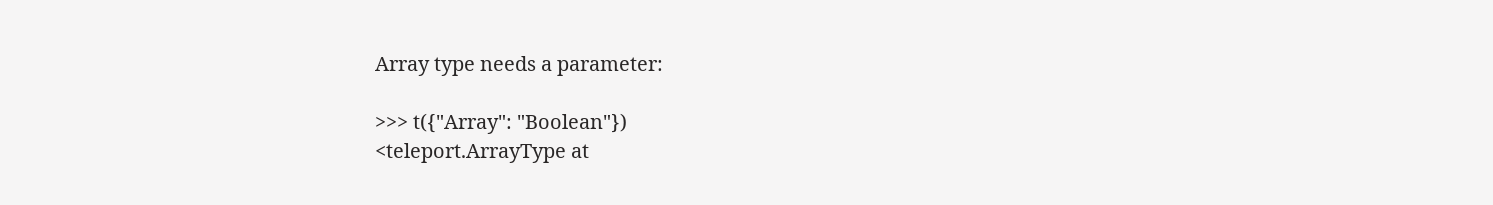Array type needs a parameter:

>>> t({"Array": "Boolean"})
<teleport.ArrayType at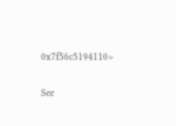0x7f56c5194110>

See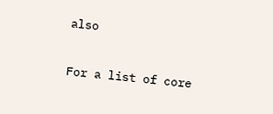also

For a list of core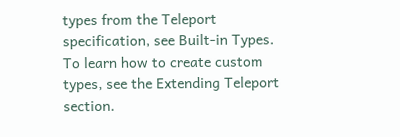types from the Teleport specification, see Built-in Types. To learn how to create custom types, see the Extending Teleport section.